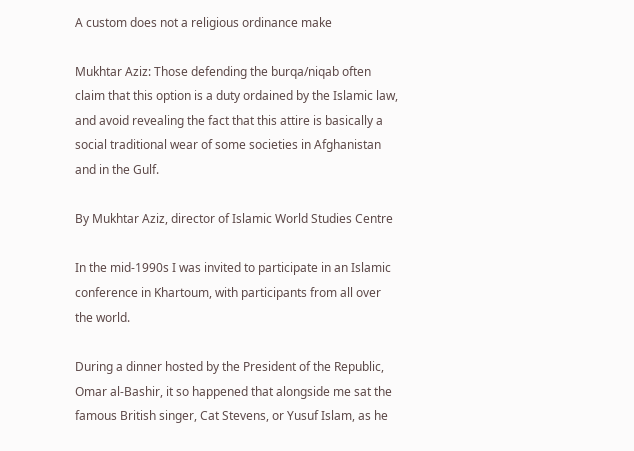A custom does not a religious ordinance make

Mukhtar Aziz: Those defending the burqa/niqab often claim that this option is a duty ordained by the Islamic law, and avoid revealing the fact that this attire is basically a social traditional wear of some societies in Afghanistan and in the Gulf.

By Mukhtar Aziz, director of Islamic World Studies Centre

In the mid-1990s I was invited to participate in an Islamic conference in Khartoum, with participants from all over the world.

During a dinner hosted by the President of the Republic, Omar al-Bashir, it so happened that alongside me sat the famous British singer, Cat Stevens, or Yusuf Islam, as he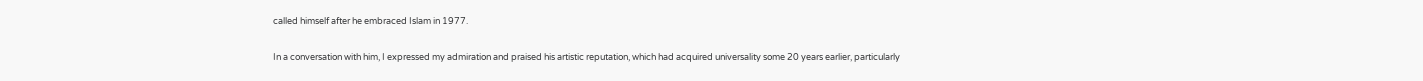called himself after he embraced Islam in 1977.

In a conversation with him, I expressed my admiration and praised his artistic reputation, which had acquired universality some 20 years earlier, particularly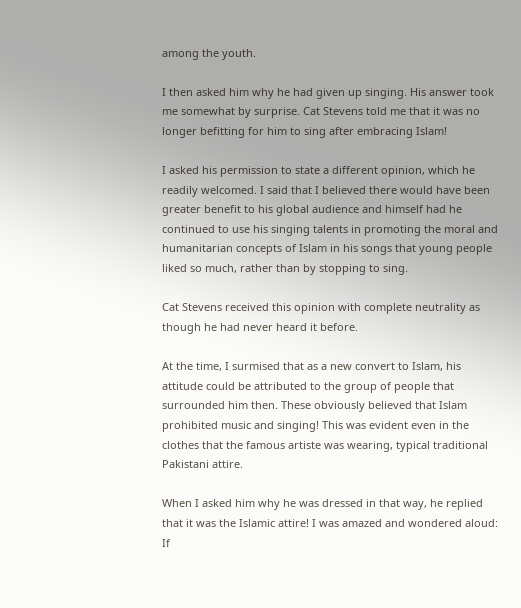among the youth.

I then asked him why he had given up singing. His answer took me somewhat by surprise. Cat Stevens told me that it was no longer befitting for him to sing after embracing Islam!

I asked his permission to state a different opinion, which he readily welcomed. I said that I believed there would have been greater benefit to his global audience and himself had he continued to use his singing talents in promoting the moral and humanitarian concepts of Islam in his songs that young people liked so much, rather than by stopping to sing.

Cat Stevens received this opinion with complete neutrality as though he had never heard it before.

At the time, I surmised that as a new convert to Islam, his attitude could be attributed to the group of people that surrounded him then. These obviously believed that Islam prohibited music and singing! This was evident even in the clothes that the famous artiste was wearing, typical traditional Pakistani attire.

When I asked him why he was dressed in that way, he replied that it was the Islamic attire! I was amazed and wondered aloud: If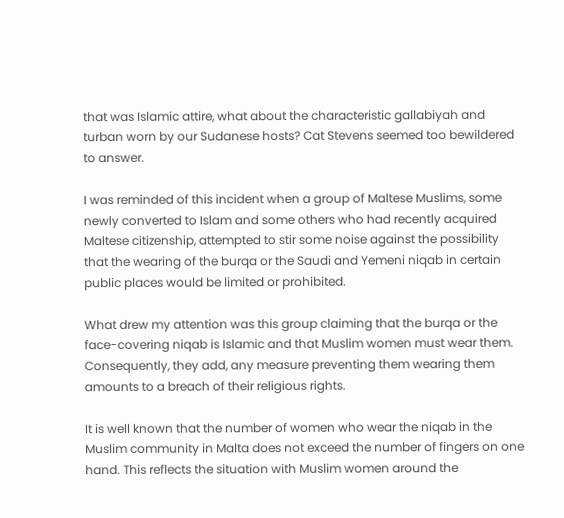that was Islamic attire, what about the characteristic gallabiyah and turban worn by our Sudanese hosts? Cat Stevens seemed too bewildered to answer.

I was reminded of this incident when a group of Maltese Muslims, some newly converted to Islam and some others who had recently acquired Maltese citizenship, attempted to stir some noise against the possibility that the wearing of the burqa or the Saudi and Yemeni niqab in certain public places would be limited or prohibited.

What drew my attention was this group claiming that the burqa or the face-covering niqab is Islamic and that Muslim women must wear them. Consequently, they add, any measure preventing them wearing them amounts to a breach of their religious rights.

It is well known that the number of women who wear the niqab in the Muslim community in Malta does not exceed the number of fingers on one hand. This reflects the situation with Muslim women around the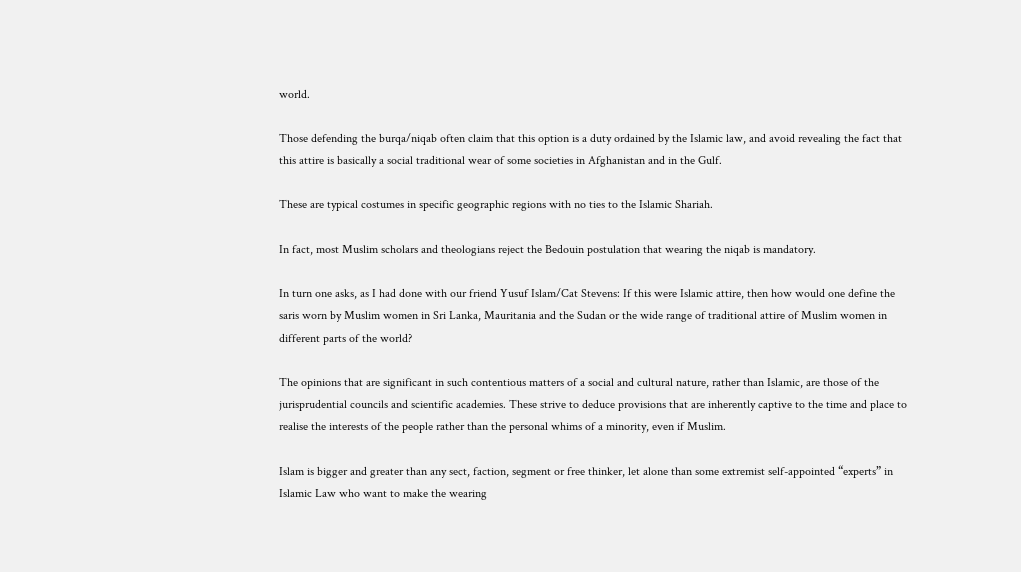world.

Those defending the burqa/niqab often claim that this option is a duty ordained by the Islamic law, and avoid revealing the fact that this attire is basically a social traditional wear of some societies in Afghanistan and in the Gulf.

These are typical costumes in specific geographic regions with no ties to the Islamic Shariah.

In fact, most Muslim scholars and theologians reject the Bedouin postulation that wearing the niqab is mandatory.

In turn one asks, as I had done with our friend Yusuf Islam/Cat Stevens: If this were Islamic attire, then how would one define the saris worn by Muslim women in Sri Lanka, Mauritania and the Sudan or the wide range of traditional attire of Muslim women in different parts of the world?

The opinions that are significant in such contentious matters of a social and cultural nature, rather than Islamic, are those of the jurisprudential councils and scientific academies. These strive to deduce provisions that are inherently captive to the time and place to realise the interests of the people rather than the personal whims of a minority, even if Muslim.

Islam is bigger and greater than any sect, faction, segment or free thinker, let alone than some extremist self-appointed “experts” in Islamic Law who want to make the wearing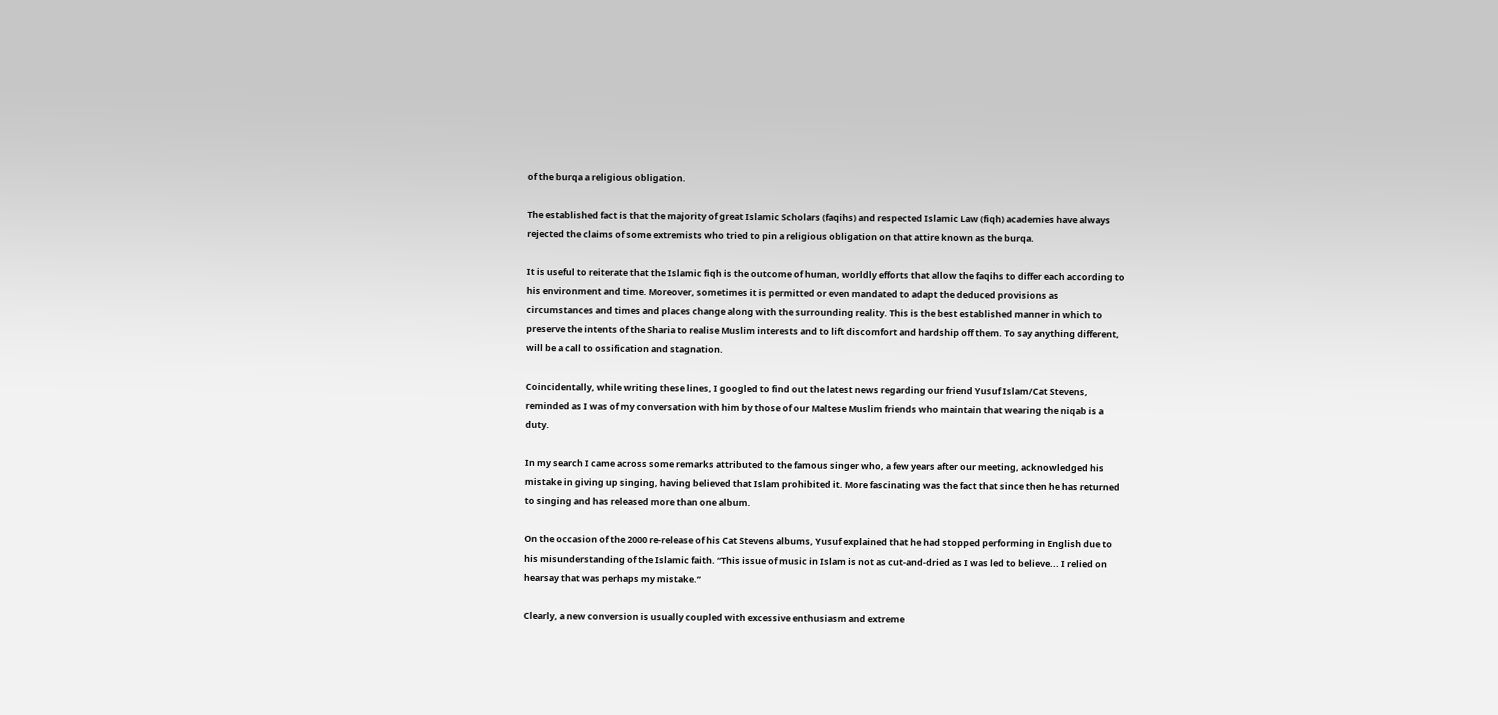of the burqa a religious obligation.

The established fact is that the majority of great Islamic Scholars (faqihs) and respected Islamic Law (fiqh) academies have always rejected the claims of some extremists who tried to pin a religious obligation on that attire known as the burqa.

It is useful to reiterate that the Islamic fiqh is the outcome of human, worldly efforts that allow the faqihs to differ each according to his environment and time. Moreover, sometimes it is permitted or even mandated to adapt the deduced provisions as circumstances and times and places change along with the surrounding reality. This is the best established manner in which to preserve the intents of the Sharia to realise Muslim interests and to lift discomfort and hardship off them. To say anything different, will be a call to ossification and stagnation.

Coincidentally, while writing these lines, I googled to find out the latest news regarding our friend Yusuf Islam/Cat Stevens, reminded as I was of my conversation with him by those of our Maltese Muslim friends who maintain that wearing the niqab is a duty.

In my search I came across some remarks attributed to the famous singer who, a few years after our meeting, acknowledged his mistake in giving up singing, having believed that Islam prohibited it. More fascinating was the fact that since then he has returned to singing and has released more than one album.

On the occasion of the 2000 re-release of his Cat Stevens albums, Yusuf explained that he had stopped performing in English due to his misunderstanding of the Islamic faith. “This issue of music in Islam is not as cut-and-dried as I was led to believe... I relied on hearsay that was perhaps my mistake.”

Clearly, a new conversion is usually coupled with excessive enthusiasm and extreme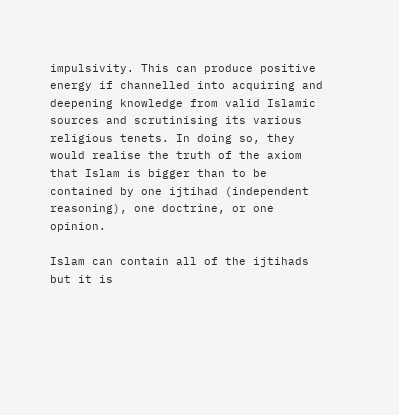impulsivity. This can produce positive energy if channelled into acquiring and deepening knowledge from valid Islamic sources and scrutinising its various religious tenets. In doing so, they would realise the truth of the axiom that Islam is bigger than to be contained by one ijtihad (independent reasoning), one doctrine, or one opinion.

Islam can contain all of the ijtihads but it is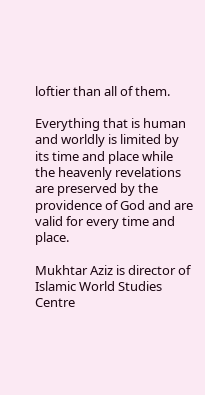loftier than all of them.

Everything that is human and worldly is limited by its time and place while the heavenly revelations are preserved by the providence of God and are valid for every time and place.

Mukhtar Aziz is director of Islamic World Studies Centre